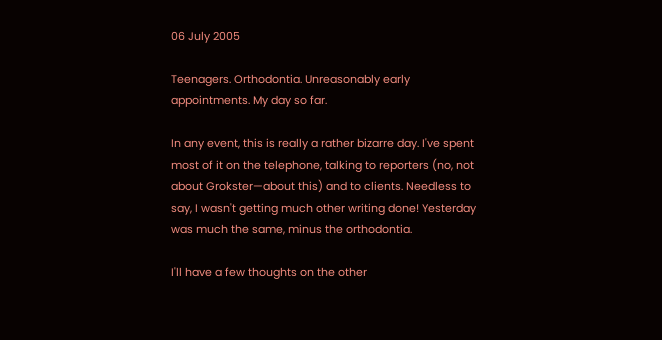06 July 2005

Teenagers. Orthodontia. Unreasonably early appointments. My day so far.

In any event, this is really a rather bizarre day. I've spent most of it on the telephone, talking to reporters (no, not about Grokster—about this) and to clients. Needless to say, I wasn't getting much other writing done! Yesterday was much the same, minus the orthodontia.

I'll have a few thoughts on the other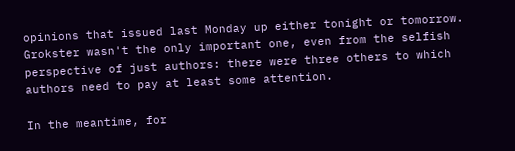opinions that issued last Monday up either tonight or tomorrow. Grokster wasn't the only important one, even from the selfish perspective of just authors: there were three others to which authors need to pay at least some attention.

In the meantime, for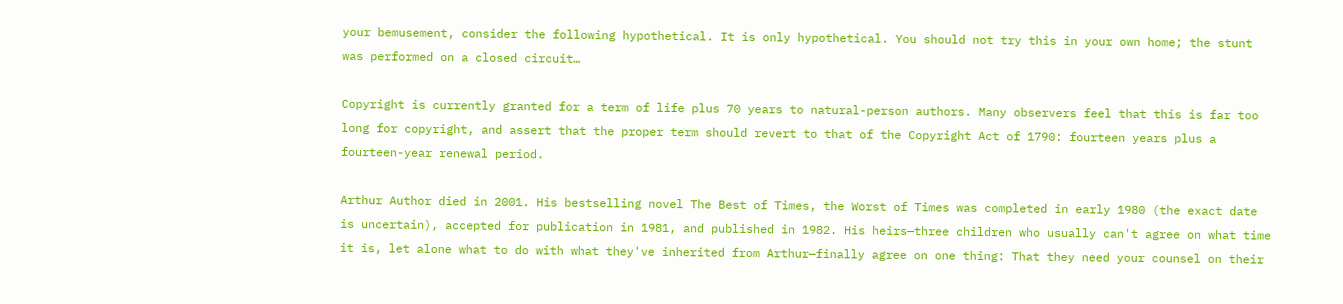your bemusement, consider the following hypothetical. It is only hypothetical. You should not try this in your own home; the stunt was performed on a closed circuit…

Copyright is currently granted for a term of life plus 70 years to natural-person authors. Many observers feel that this is far too long for copyright, and assert that the proper term should revert to that of the Copyright Act of 1790: fourteen years plus a fourteen-year renewal period.

Arthur Author died in 2001. His bestselling novel The Best of Times, the Worst of Times was completed in early 1980 (the exact date is uncertain), accepted for publication in 1981, and published in 1982. His heirs—three children who usually can't agree on what time it is, let alone what to do with what they've inherited from Arthur—finally agree on one thing: That they need your counsel on their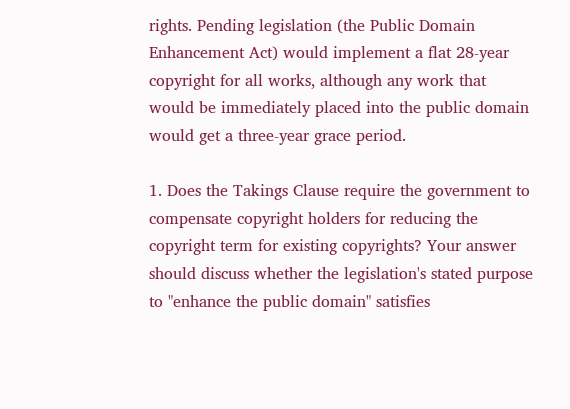rights. Pending legislation (the Public Domain Enhancement Act) would implement a flat 28-year copyright for all works, although any work that would be immediately placed into the public domain would get a three-year grace period.

1. Does the Takings Clause require the government to compensate copyright holders for reducing the copyright term for existing copyrights? Your answer should discuss whether the legislation's stated purpose to "enhance the public domain" satisfies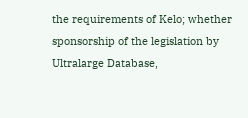the requirements of Kelo; whether sponsorship of the legislation by Ultralarge Database,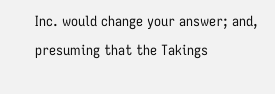Inc. would change your answer; and, presuming that the Takings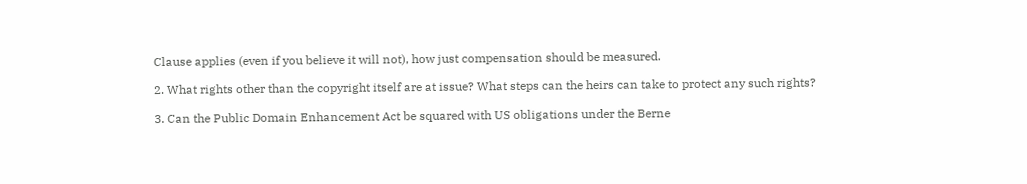Clause applies (even if you believe it will not), how just compensation should be measured.

2. What rights other than the copyright itself are at issue? What steps can the heirs can take to protect any such rights?

3. Can the Public Domain Enhancement Act be squared with US obligations under the Berne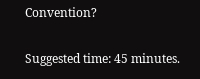Convention?

Suggested time: 45 minutes.